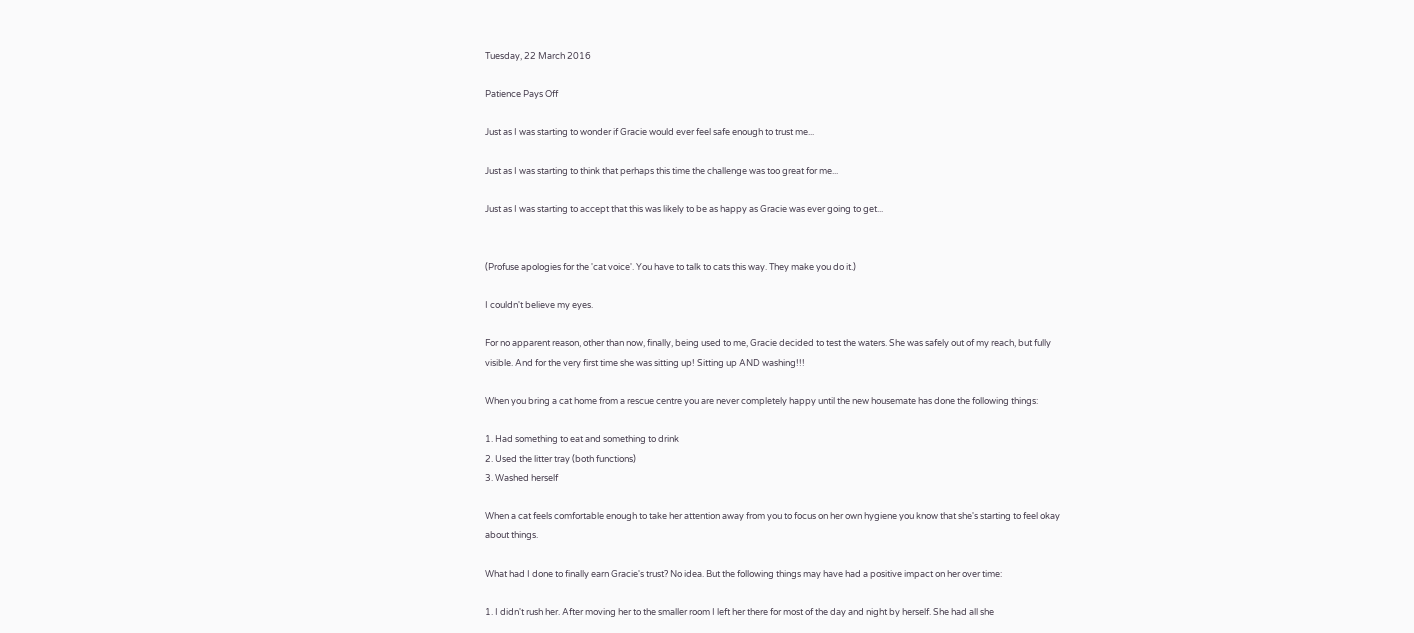Tuesday, 22 March 2016

Patience Pays Off

Just as I was starting to wonder if Gracie would ever feel safe enough to trust me...

Just as I was starting to think that perhaps this time the challenge was too great for me...

Just as I was starting to accept that this was likely to be as happy as Gracie was ever going to get...


(Profuse apologies for the 'cat voice'. You have to talk to cats this way. They make you do it.)

I couldn't believe my eyes.

For no apparent reason, other than now, finally, being used to me, Gracie decided to test the waters. She was safely out of my reach, but fully visible. And for the very first time she was sitting up! Sitting up AND washing!!!

When you bring a cat home from a rescue centre you are never completely happy until the new housemate has done the following things:

1. Had something to eat and something to drink
2. Used the litter tray (both functions)
3. Washed herself

When a cat feels comfortable enough to take her attention away from you to focus on her own hygiene you know that she's starting to feel okay about things.

What had I done to finally earn Gracie's trust? No idea. But the following things may have had a positive impact on her over time:

1. I didn't rush her. After moving her to the smaller room I left her there for most of the day and night by herself. She had all she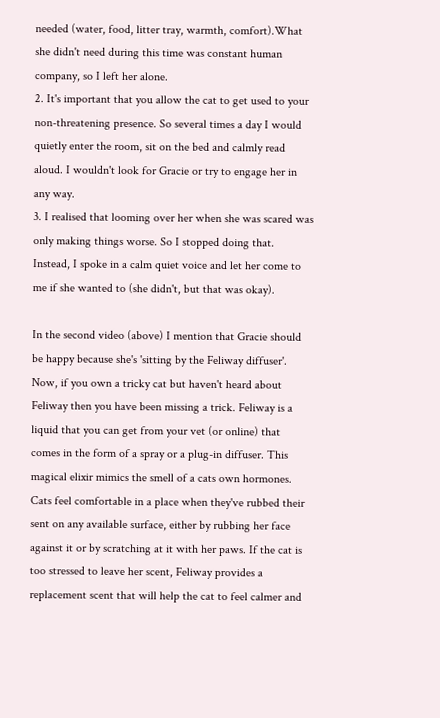needed (water, food, litter tray, warmth, comfort).What she didn't need during this time was constant human company, so I left her alone.
2. It's important that you allow the cat to get used to your non-threatening presence. So several times a day I would quietly enter the room, sit on the bed and calmly read aloud. I wouldn't look for Gracie or try to engage her in any way.
3. I realised that looming over her when she was scared was only making things worse. So I stopped doing that. Instead, I spoke in a calm quiet voice and let her come to me if she wanted to (she didn't, but that was okay).

In the second video (above) I mention that Gracie should be happy because she's 'sitting by the Feliway diffuser'. Now, if you own a tricky cat but haven't heard about Feliway then you have been missing a trick. Feliway is a liquid that you can get from your vet (or online) that comes in the form of a spray or a plug-in diffuser. This magical elixir mimics the smell of a cats own hormones. Cats feel comfortable in a place when they've rubbed their sent on any available surface, either by rubbing her face against it or by scratching at it with her paws. If the cat is too stressed to leave her scent, Feliway provides a replacement scent that will help the cat to feel calmer and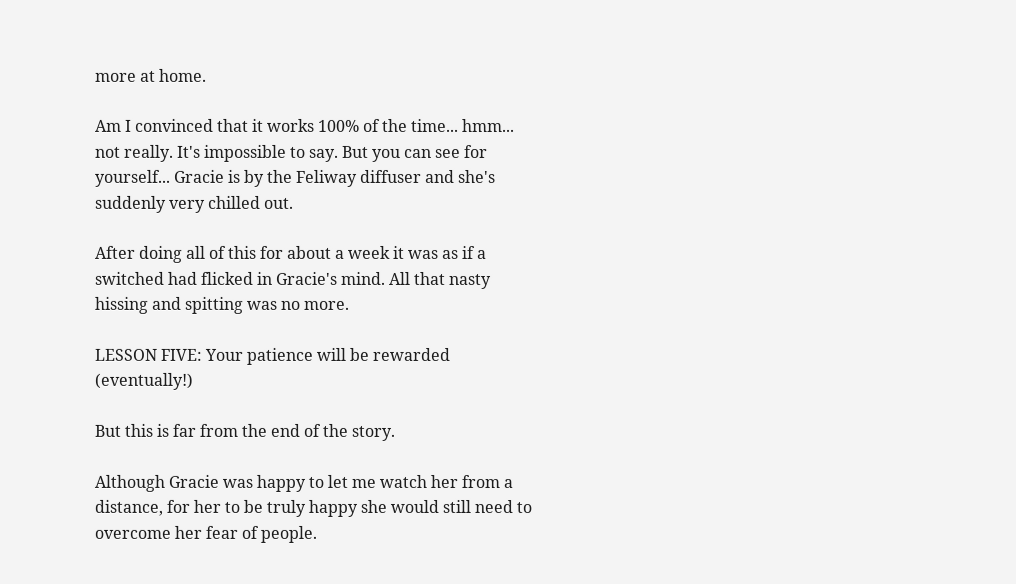more at home.

Am I convinced that it works 100% of the time... hmm... not really. It's impossible to say. But you can see for yourself... Gracie is by the Feliway diffuser and she's suddenly very chilled out.

After doing all of this for about a week it was as if a switched had flicked in Gracie's mind. All that nasty hissing and spitting was no more.

LESSON FIVE: Your patience will be rewarded (eventually!)

But this is far from the end of the story.

Although Gracie was happy to let me watch her from a distance, for her to be truly happy she would still need to overcome her fear of people.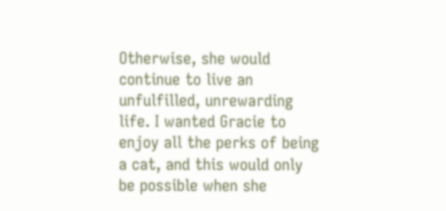Otherwise, she would continue to live an unfulfilled, unrewarding life. I wanted Gracie to enjoy all the perks of being a cat, and this would only be possible when she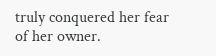truly conquered her fear of her owner.